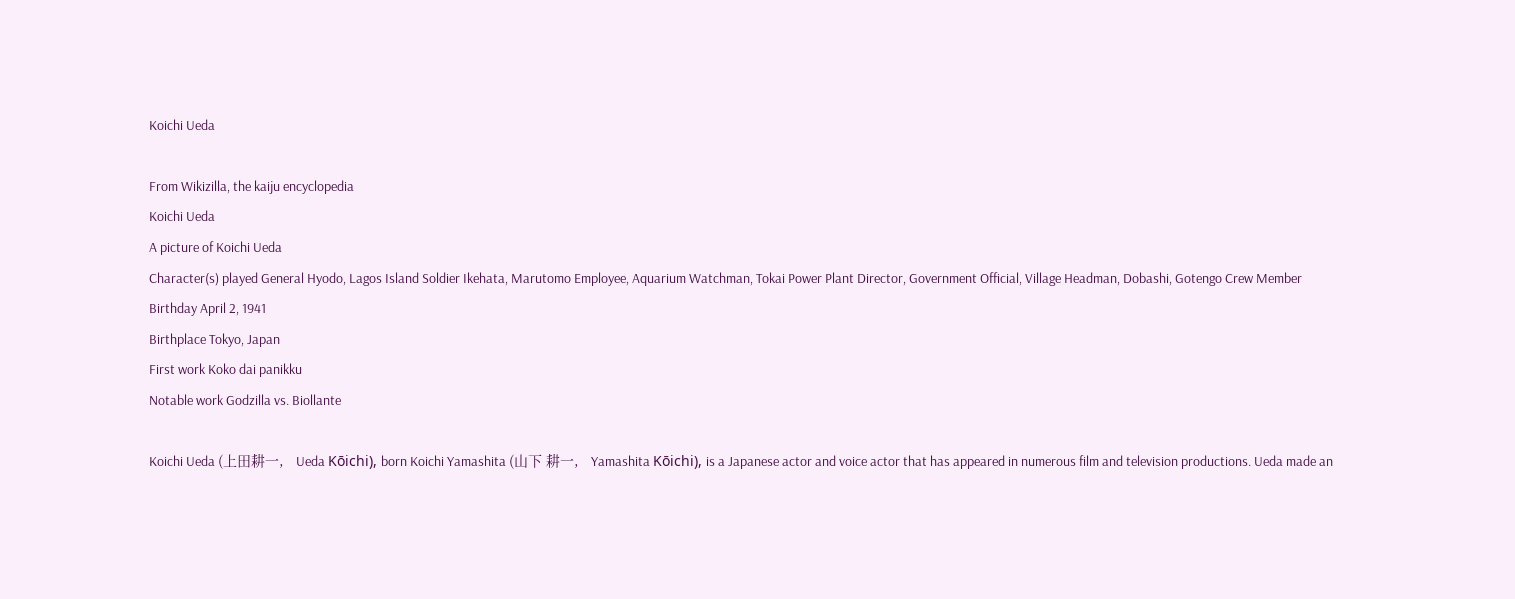Koichi Ueda

From Wikizilla, the kaiju encyclopedia
Koichi Ueda
A picture of Koichi Ueda
Character(s) played General Hyodo, Lagos Island Soldier Ikehata, Marutomo Employee, Aquarium Watchman, Tokai Power Plant Director, Government Official, Village Headman, Dobashi, Gotengo Crew Member
Birthday April 2, 1941
Birthplace Tokyo, Japan
First work Koko dai panikku
Notable work Godzilla vs. Biollante

Koichi Ueda (上田耕一,   Ueda Kōichi), born Koichi Yamashita (山下 耕一,   Yamashita Kōichi), is a Japanese actor and voice actor that has appeared in numerous film and television productions. Ueda made an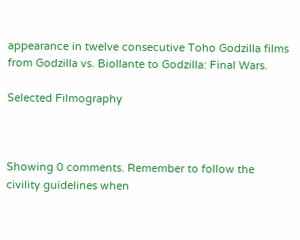appearance in twelve consecutive Toho Godzilla films from Godzilla vs. Biollante to Godzilla: Final Wars.

Selected Filmography



Showing 0 comments. Remember to follow the civility guidelines when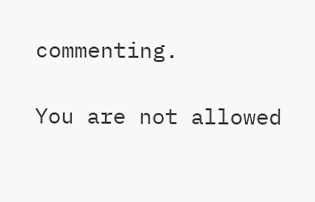commenting.

You are not allowed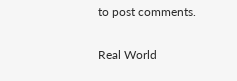to post comments.

Real World